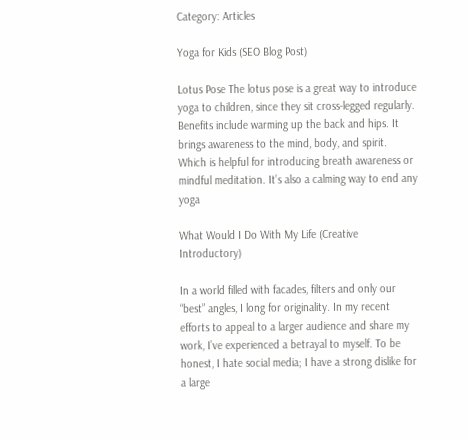Category: Articles

Yoga for Kids (SEO Blog Post)

Lotus Pose The lotus pose is a great way to introduce yoga to children, since they sit cross-legged regularly. Benefits include warming up the back and hips. It brings awareness to the mind, body, and spirit. Which is helpful for introducing breath awareness or mindful meditation. It’s also a calming way to end any yoga

What Would I Do With My Life (Creative Introductory)

In a world filled with facades, filters and only our “best” angles, I long for originality. In my recent efforts to appeal to a larger audience and share my work, I’ve experienced a betrayal to myself. To be honest, I hate social media; I have a strong dislike for a large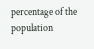percentage of the population